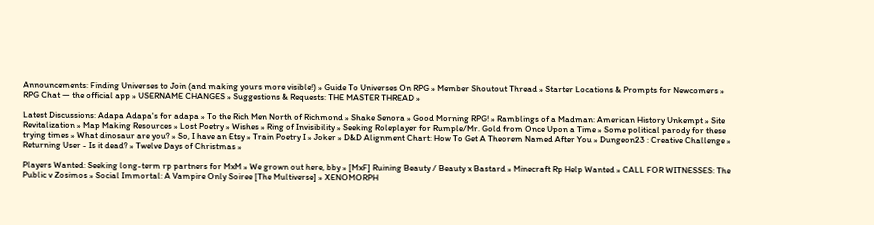Announcements: Finding Universes to Join (and making yours more visible!) » Guide To Universes On RPG » Member Shoutout Thread » Starter Locations & Prompts for Newcomers » RPG Chat — the official app » USERNAME CHANGES » Suggestions & Requests: THE MASTER THREAD »

Latest Discussions: Adapa Adapa's for adapa » To the Rich Men North of Richmond » Shake Senora » Good Morning RPG! » Ramblings of a Madman: American History Unkempt » Site Revitalization » Map Making Resources » Lost Poetry » Wishes » Ring of Invisibility » Seeking Roleplayer for Rumple/Mr. Gold from Once Upon a Time » Some political parody for these trying times » What dinosaur are you? » So, I have an Etsy » Train Poetry I » Joker » D&D Alignment Chart: How To Get A Theorem Named After You » Dungeon23 : Creative Challenge » Returning User - Is it dead? » Twelve Days of Christmas »

Players Wanted: Seeking long-term rp partners for MxM » We grown out here, bby » [MxF] Ruining Beauty / Beauty x Bastard » Minecraft Rp Help Wanted » CALL FOR WITNESSES: The Public v Zosimos » Social Immortal: A Vampire Only Soiree [The Multiverse] » XENOMORPH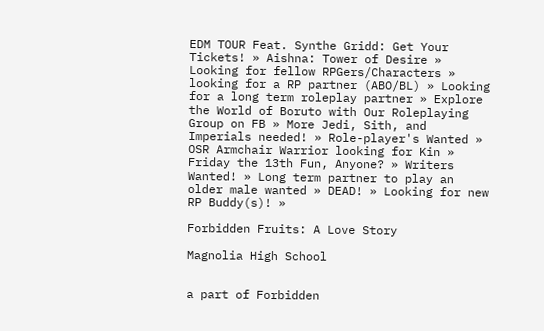EDM TOUR Feat. Synthe Gridd: Get Your Tickets! » Aishna: Tower of Desire » Looking for fellow RPGers/Characters » looking for a RP partner (ABO/BL) » Looking for a long term roleplay partner » Explore the World of Boruto with Our Roleplaying Group on FB » More Jedi, Sith, and Imperials needed! » Role-player's Wanted » OSR Armchair Warrior looking for Kin » Friday the 13th Fun, Anyone? » Writers Wanted! » Long term partner to play an older male wanted » DEAD! » Looking for new RP Buddy(s)! »

Forbidden Fruits: A Love Story

Magnolia High School


a part of Forbidden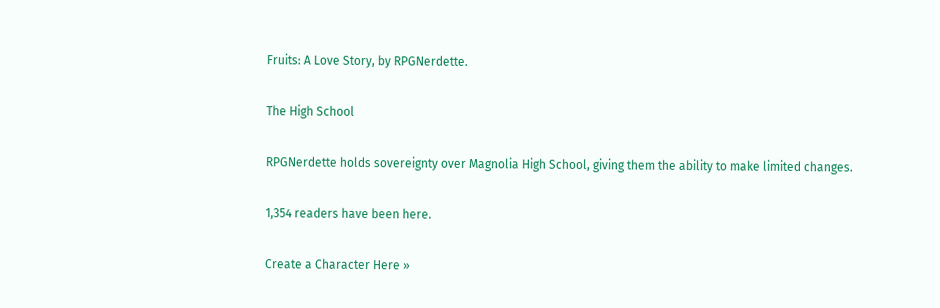Fruits: A Love Story, by RPGNerdette.

The High School

RPGNerdette holds sovereignty over Magnolia High School, giving them the ability to make limited changes.

1,354 readers have been here.

Create a Character Here »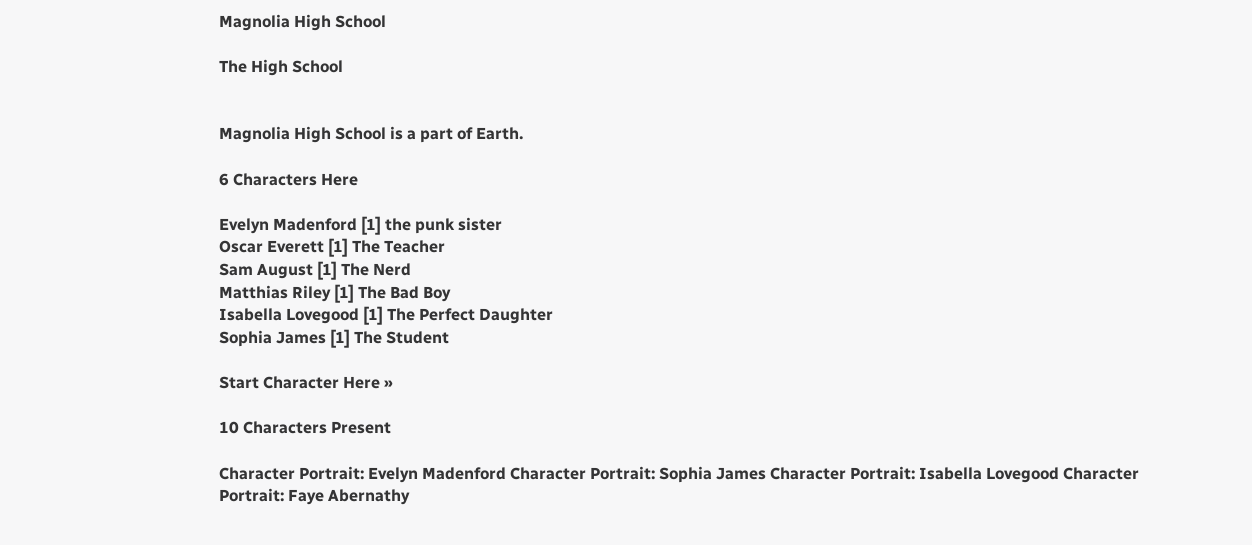Magnolia High School

The High School


Magnolia High School is a part of Earth.

6 Characters Here

Evelyn Madenford [1] the punk sister
Oscar Everett [1] The Teacher
Sam August [1] The Nerd
Matthias Riley [1] The Bad Boy
Isabella Lovegood [1] The Perfect Daughter
Sophia James [1] The Student

Start Character Here »

10 Characters Present

Character Portrait: Evelyn Madenford Character Portrait: Sophia James Character Portrait: Isabella Lovegood Character Portrait: Faye Abernathy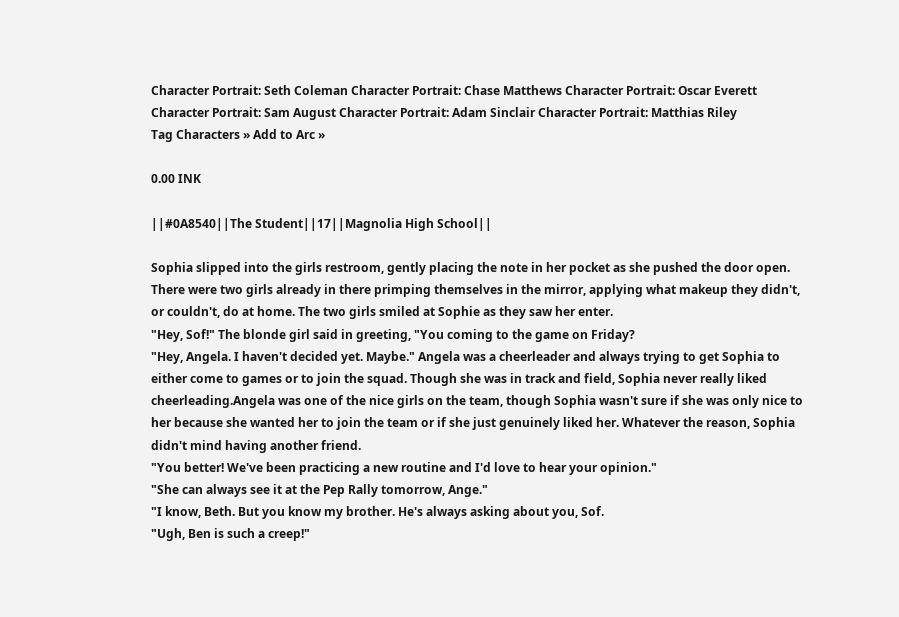Character Portrait: Seth Coleman Character Portrait: Chase Matthews Character Portrait: Oscar Everett Character Portrait: Sam August Character Portrait: Adam Sinclair Character Portrait: Matthias Riley
Tag Characters » Add to Arc »

0.00 INK

||#0A8540||The Student||17||Magnolia High School||

Sophia slipped into the girls restroom, gently placing the note in her pocket as she pushed the door open. There were two girls already in there primping themselves in the mirror, applying what makeup they didn't, or couldn't, do at home. The two girls smiled at Sophie as they saw her enter.
"Hey, Sof!" The blonde girl said in greeting, "You coming to the game on Friday?
"Hey, Angela. I haven't decided yet. Maybe." Angela was a cheerleader and always trying to get Sophia to either come to games or to join the squad. Though she was in track and field, Sophia never really liked cheerleading.Angela was one of the nice girls on the team, though Sophia wasn't sure if she was only nice to her because she wanted her to join the team or if she just genuinely liked her. Whatever the reason, Sophia didn't mind having another friend.
"You better! We've been practicing a new routine and I'd love to hear your opinion."
"She can always see it at the Pep Rally tomorrow, Ange."
"I know, Beth. But you know my brother. He's always asking about you, Sof.
"Ugh, Ben is such a creep!"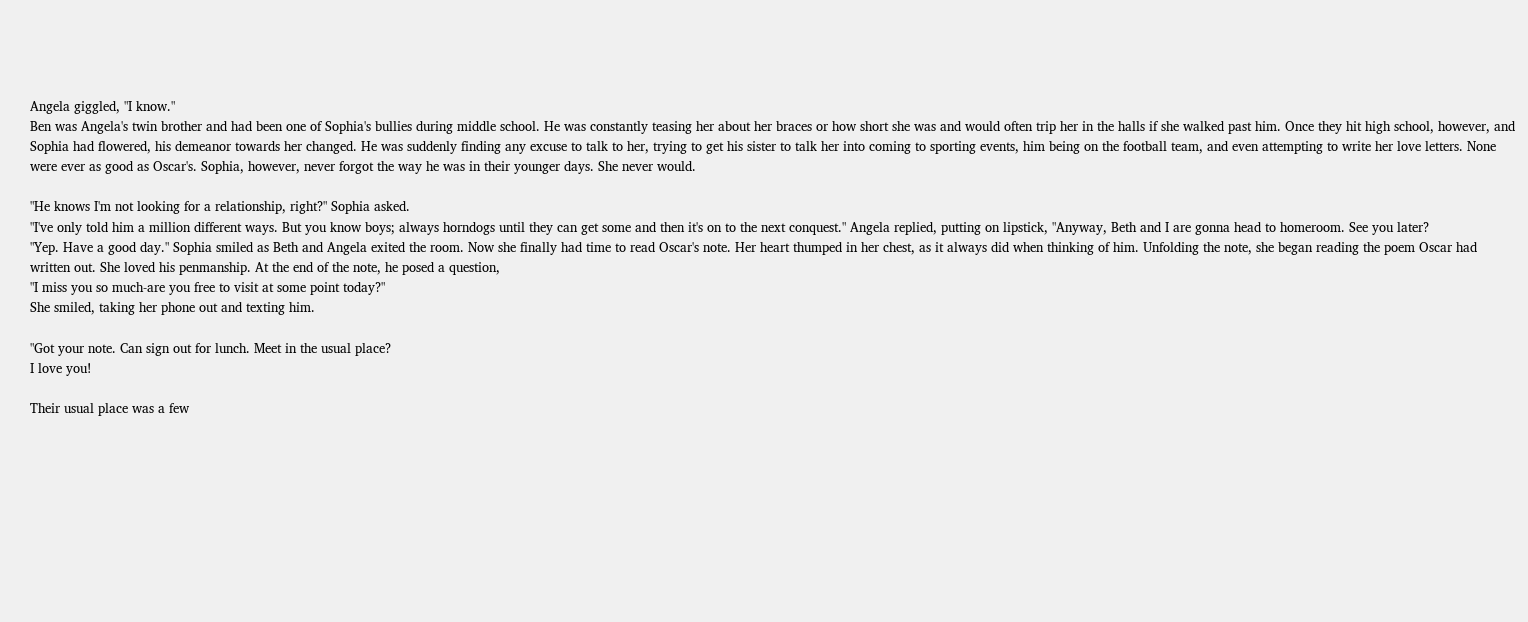Angela giggled, "I know."
Ben was Angela's twin brother and had been one of Sophia's bullies during middle school. He was constantly teasing her about her braces or how short she was and would often trip her in the halls if she walked past him. Once they hit high school, however, and Sophia had flowered, his demeanor towards her changed. He was suddenly finding any excuse to talk to her, trying to get his sister to talk her into coming to sporting events, him being on the football team, and even attempting to write her love letters. None were ever as good as Oscar's. Sophia, however, never forgot the way he was in their younger days. She never would.

"He knows I'm not looking for a relationship, right?" Sophia asked.
"I've only told him a million different ways. But you know boys; always horndogs until they can get some and then it's on to the next conquest." Angela replied, putting on lipstick, "Anyway, Beth and I are gonna head to homeroom. See you later?
"Yep. Have a good day." Sophia smiled as Beth and Angela exited the room. Now she finally had time to read Oscar's note. Her heart thumped in her chest, as it always did when thinking of him. Unfolding the note, she began reading the poem Oscar had written out. She loved his penmanship. At the end of the note, he posed a question,
"I miss you so much-are you free to visit at some point today?"
She smiled, taking her phone out and texting him.

"Got your note. Can sign out for lunch. Meet in the usual place?
I love you!

Their usual place was a few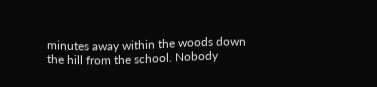minutes away within the woods down the hill from the school. Nobody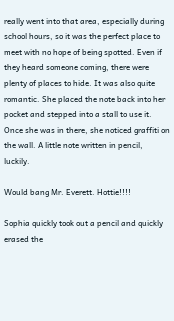really went into that area, especially during school hours, so it was the perfect place to meet with no hope of being spotted. Even if they heard someone coming, there were plenty of places to hide. It was also quite romantic. She placed the note back into her pocket and stepped into a stall to use it. Once she was in there, she noticed graffiti on the wall. A little note written in pencil, luckily.

Would bang Mr. Everett. Hottie!!!!

Sophia quickly took out a pencil and quickly erased the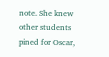note. She knew other students pined for Oscar,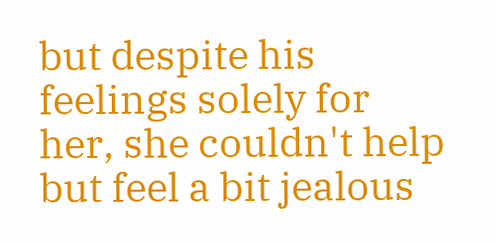but despite his feelings solely for her, she couldn't help but feel a bit jealous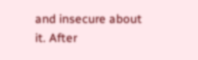and insecure about it. After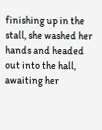finishing up in the stall, she washed her hands and headed out into the hall, awaiting her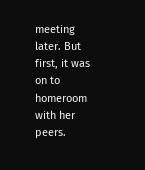meeting later. But first, it was on to homeroom with her peers.